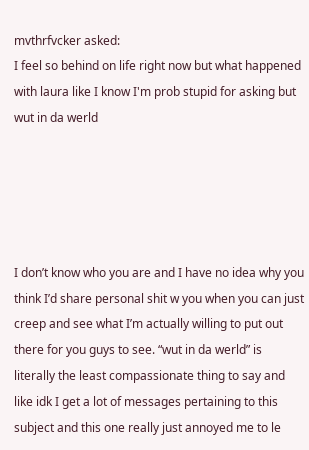mvthrfvcker asked:
I feel so behind on life right now but what happened with laura like I know I'm prob stupid for asking but wut in da werld





I don’t know who you are and I have no idea why you think I’d share personal shit w you when you can just creep and see what I’m actually willing to put out there for you guys to see. “wut in da werld” is literally the least compassionate thing to say and like idk I get a lot of messages pertaining to this subject and this one really just annoyed me to le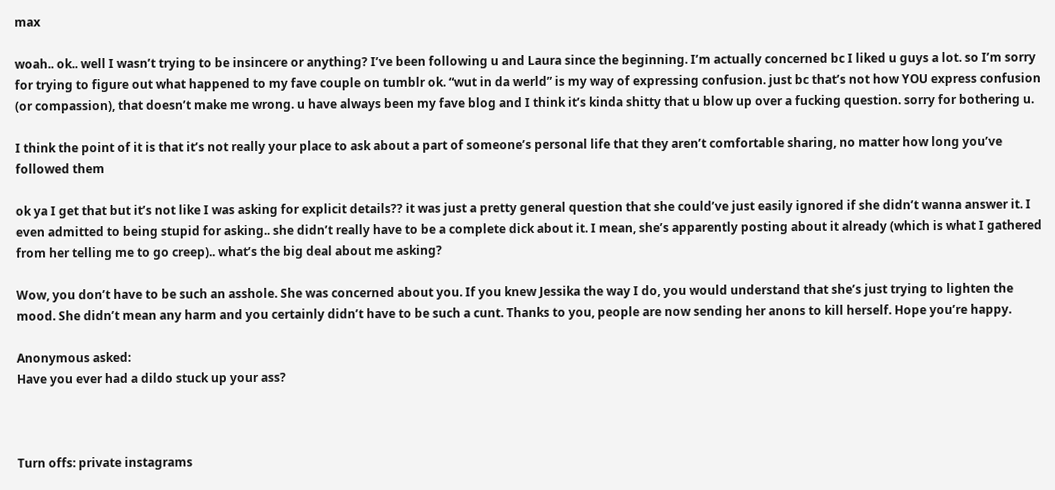max

woah.. ok.. well I wasn’t trying to be insincere or anything? I’ve been following u and Laura since the beginning. I’m actually concerned bc I liked u guys a lot. so I’m sorry for trying to figure out what happened to my fave couple on tumblr ok. “wut in da werld” is my way of expressing confusion. just bc that’s not how YOU express confusion (or compassion), that doesn’t make me wrong. u have always been my fave blog and I think it’s kinda shitty that u blow up over a fucking question. sorry for bothering u.

I think the point of it is that it’s not really your place to ask about a part of someone’s personal life that they aren’t comfortable sharing, no matter how long you’ve followed them

ok ya I get that but it’s not like I was asking for explicit details?? it was just a pretty general question that she could’ve just easily ignored if she didn’t wanna answer it. I even admitted to being stupid for asking.. she didn’t really have to be a complete dick about it. I mean, she’s apparently posting about it already (which is what I gathered from her telling me to go creep).. what’s the big deal about me asking?

Wow, you don’t have to be such an asshole. She was concerned about you. If you knew Jessika the way I do, you would understand that she’s just trying to lighten the mood. She didn’t mean any harm and you certainly didn’t have to be such a cunt. Thanks to you, people are now sending her anons to kill herself. Hope you’re happy.

Anonymous asked:
Have you ever had a dildo stuck up your ass?



Turn offs: private instagrams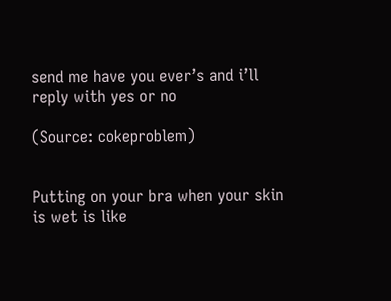send me have you ever’s and i’ll reply with yes or no

(Source: cokeproblem)


Putting on your bra when your skin is wet is like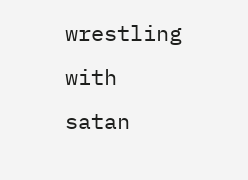wrestling with satan